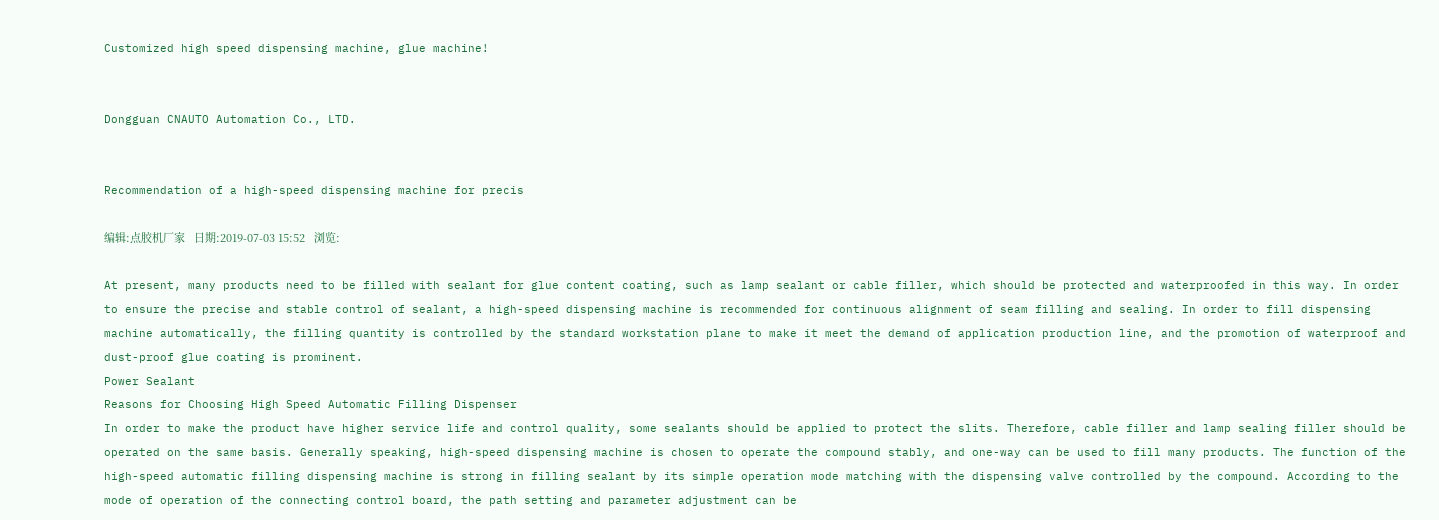Customized high speed dispensing machine, glue machine!


Dongguan CNAUTO Automation Co., LTD.


Recommendation of a high-speed dispensing machine for precis

编辑:点胶机厂家   日期:2019-07-03 15:52   浏览:

At present, many products need to be filled with sealant for glue content coating, such as lamp sealant or cable filler, which should be protected and waterproofed in this way. In order to ensure the precise and stable control of sealant, a high-speed dispensing machine is recommended for continuous alignment of seam filling and sealing. In order to fill dispensing machine automatically, the filling quantity is controlled by the standard workstation plane to make it meet the demand of application production line, and the promotion of waterproof and dust-proof glue coating is prominent.
Power Sealant
Reasons for Choosing High Speed Automatic Filling Dispenser
In order to make the product have higher service life and control quality, some sealants should be applied to protect the slits. Therefore, cable filler and lamp sealing filler should be operated on the same basis. Generally speaking, high-speed dispensing machine is chosen to operate the compound stably, and one-way can be used to fill many products. The function of the high-speed automatic filling dispensing machine is strong in filling sealant by its simple operation mode matching with the dispensing valve controlled by the compound. According to the mode of operation of the connecting control board, the path setting and parameter adjustment can be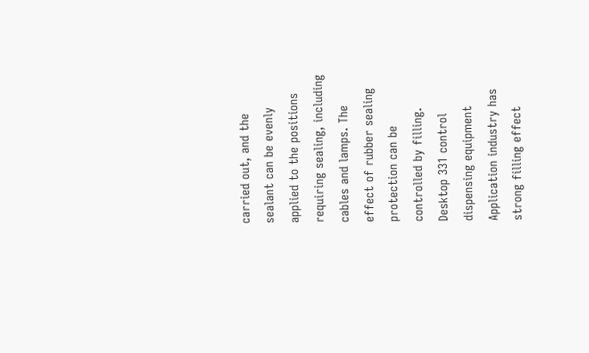carried out, and the sealant can be evenly applied to the positions requiring sealing, including cables and lamps. The effect of rubber sealing protection can be controlled by filling.
Desktop 331 control dispensing equipment
Application industry has strong filling effect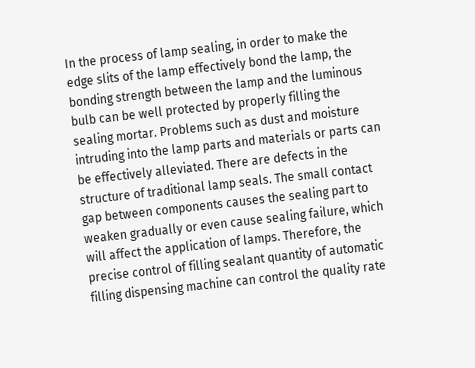In the process of lamp sealing, in order to make the edge slits of the lamp effectively bond the lamp, the bonding strength between the lamp and the luminous bulb can be well protected by properly filling the sealing mortar. Problems such as dust and moisture intruding into the lamp parts and materials or parts can be effectively alleviated. There are defects in the structure of traditional lamp seals. The small contact gap between components causes the sealing part to weaken gradually or even cause sealing failure, which will affect the application of lamps. Therefore, the precise control of filling sealant quantity of automatic filling dispensing machine can control the quality rate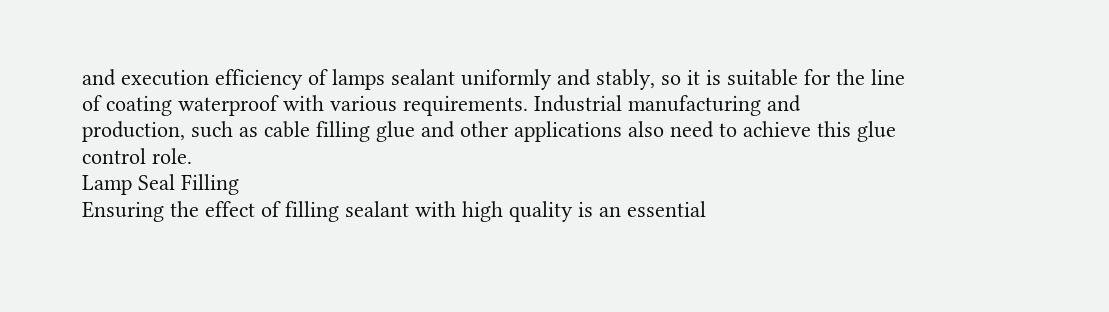and execution efficiency of lamps sealant uniformly and stably, so it is suitable for the line of coating waterproof with various requirements. Industrial manufacturing and production, such as cable filling glue and other applications also need to achieve this glue control role.
Lamp Seal Filling
Ensuring the effect of filling sealant with high quality is an essential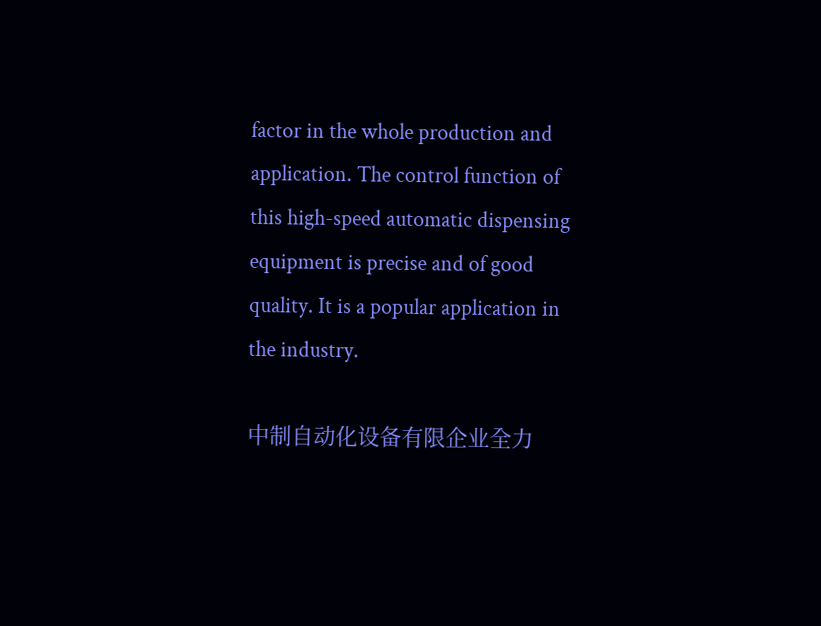factor in the whole production and application. The control function of this high-speed automatic dispensing equipment is precise and of good quality. It is a popular application in the industry.

中制自动化设备有限企业全力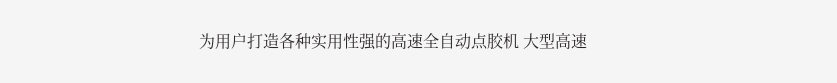为用户打造各种实用性强的高速全自动点胶机 大型高速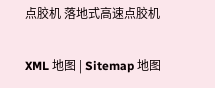点胶机 落地式高速点胶机

XML 地图 | Sitemap 地图